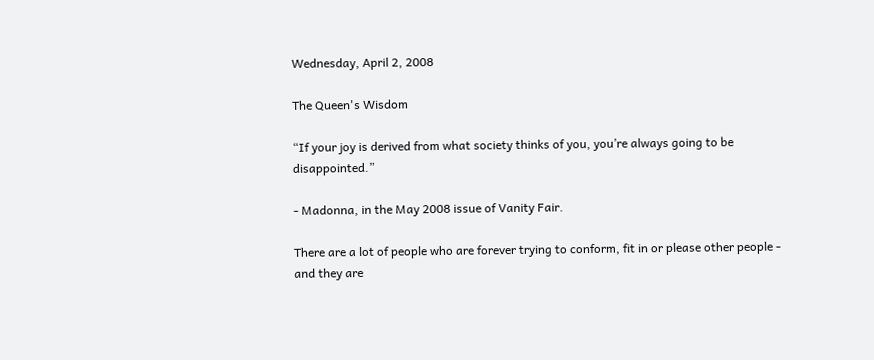Wednesday, April 2, 2008

The Queen's Wisdom

“If your joy is derived from what society thinks of you, you’re always going to be disappointed.”

- Madonna, in the May 2008 issue of Vanity Fair.

There are a lot of people who are forever trying to conform, fit in or please other people - and they are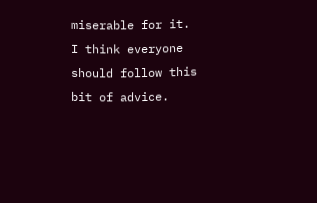miserable for it. I think everyone should follow this bit of advice.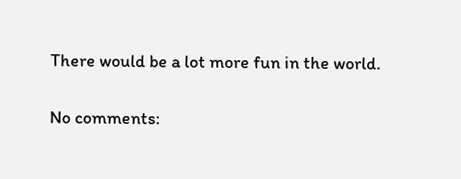There would be a lot more fun in the world.

No comments: